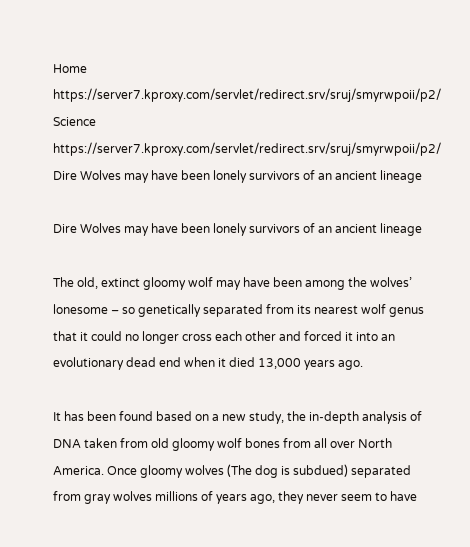Home https://server7.kproxy.com/servlet/redirect.srv/sruj/smyrwpoii/p2/ Science https://server7.kproxy.com/servlet/redirect.srv/sruj/smyrwpoii/p2/ Dire Wolves may have been lonely survivors of an ancient lineage

Dire Wolves may have been lonely survivors of an ancient lineage

The old, extinct gloomy wolf may have been among the wolves’ lonesome – so genetically separated from its nearest wolf genus that it could no longer cross each other and forced it into an evolutionary dead end when it died 13,000 years ago.

It has been found based on a new study, the in-depth analysis of DNA taken from old gloomy wolf bones from all over North America. Once gloomy wolves (The dog is subdued) separated from gray wolves millions of years ago, they never seem to have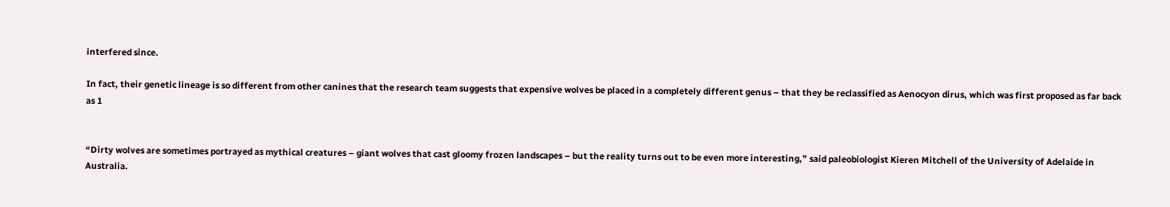interfered since.

In fact, their genetic lineage is so different from other canines that the research team suggests that expensive wolves be placed in a completely different genus – that they be reclassified as Aenocyon dirus, which was first proposed as far back as 1


“Dirty wolves are sometimes portrayed as mythical creatures – giant wolves that cast gloomy frozen landscapes – but the reality turns out to be even more interesting,” said paleobiologist Kieren Mitchell of the University of Adelaide in Australia.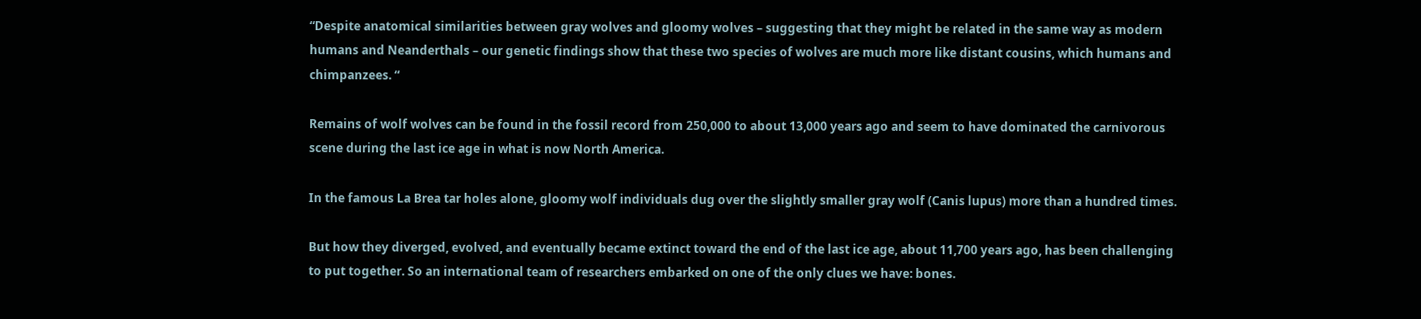“Despite anatomical similarities between gray wolves and gloomy wolves – suggesting that they might be related in the same way as modern humans and Neanderthals – our genetic findings show that these two species of wolves are much more like distant cousins, which humans and chimpanzees. “

Remains of wolf wolves can be found in the fossil record from 250,000 to about 13,000 years ago and seem to have dominated the carnivorous scene during the last ice age in what is now North America.

In the famous La Brea tar holes alone, gloomy wolf individuals dug over the slightly smaller gray wolf (Canis lupus) more than a hundred times.

But how they diverged, evolved, and eventually became extinct toward the end of the last ice age, about 11,700 years ago, has been challenging to put together. So an international team of researchers embarked on one of the only clues we have: bones.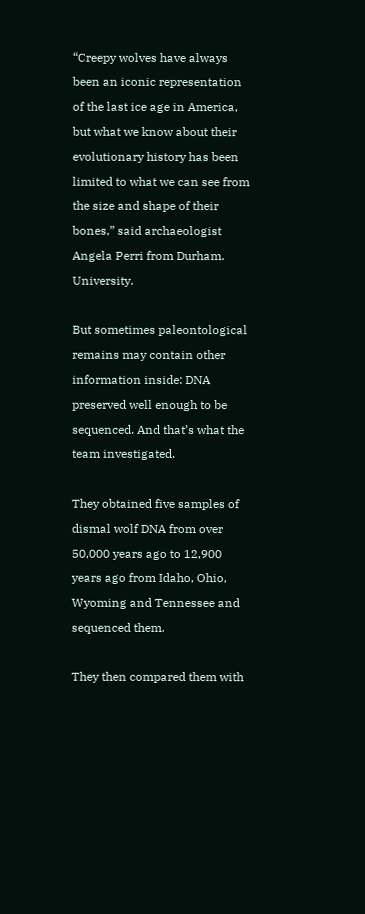“Creepy wolves have always been an iconic representation of the last ice age in America, but what we know about their evolutionary history has been limited to what we can see from the size and shape of their bones,” said archaeologist Angela Perri from Durham. University.

But sometimes paleontological remains may contain other information inside: DNA preserved well enough to be sequenced. And that’s what the team investigated.

They obtained five samples of dismal wolf DNA from over 50,000 years ago to 12,900 years ago from Idaho, Ohio, Wyoming and Tennessee and sequenced them.

They then compared them with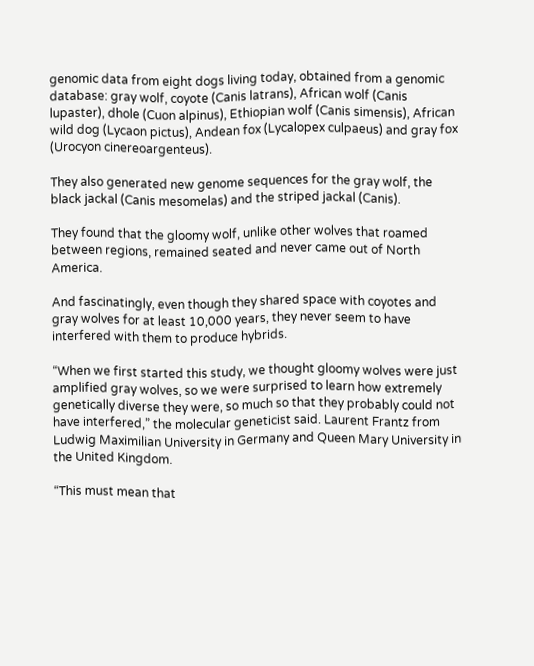genomic data from eight dogs living today, obtained from a genomic database: gray wolf, coyote (Canis latrans), African wolf (Canis lupaster), dhole (Cuon alpinus), Ethiopian wolf (Canis simensis), African wild dog (Lycaon pictus), Andean fox (Lycalopex culpaeus) and gray fox (Urocyon cinereoargenteus).

They also generated new genome sequences for the gray wolf, the black jackal (Canis mesomelas) and the striped jackal (Canis).

They found that the gloomy wolf, unlike other wolves that roamed between regions, remained seated and never came out of North America.

And fascinatingly, even though they shared space with coyotes and gray wolves for at least 10,000 years, they never seem to have interfered with them to produce hybrids.

“When we first started this study, we thought gloomy wolves were just amplified gray wolves, so we were surprised to learn how extremely genetically diverse they were, so much so that they probably could not have interfered,” the molecular geneticist said. Laurent Frantz from Ludwig Maximilian University in Germany and Queen Mary University in the United Kingdom.

“This must mean that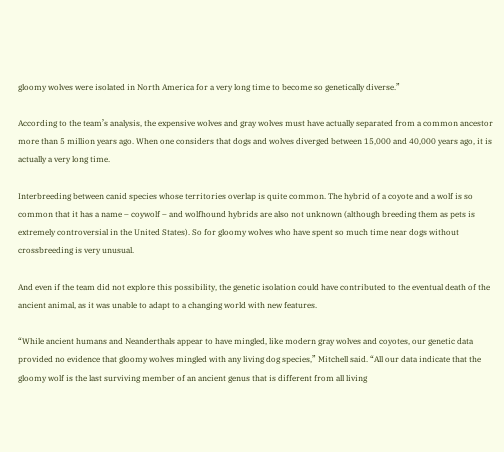gloomy wolves were isolated in North America for a very long time to become so genetically diverse.”

According to the team’s analysis, the expensive wolves and gray wolves must have actually separated from a common ancestor more than 5 million years ago. When one considers that dogs and wolves diverged between 15,000 and 40,000 years ago, it is actually a very long time.

Interbreeding between canid species whose territories overlap is quite common. The hybrid of a coyote and a wolf is so common that it has a name – coywolf – and wolfhound hybrids are also not unknown (although breeding them as pets is extremely controversial in the United States). So for gloomy wolves who have spent so much time near dogs without crossbreeding is very unusual.

And even if the team did not explore this possibility, the genetic isolation could have contributed to the eventual death of the ancient animal, as it was unable to adapt to a changing world with new features.

“While ancient humans and Neanderthals appear to have mingled, like modern gray wolves and coyotes, our genetic data provided no evidence that gloomy wolves mingled with any living dog species,” Mitchell said. “All our data indicate that the gloomy wolf is the last surviving member of an ancient genus that is different from all living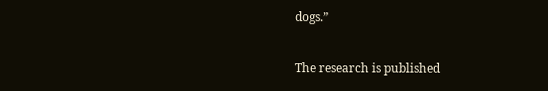dogs.”

The research is published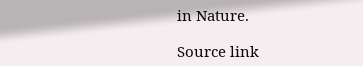in Nature.

Source link